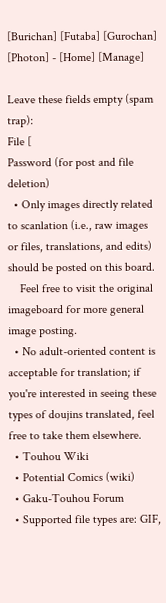[Burichan] [Futaba] [Gurochan] [Photon] - [Home] [Manage]

Leave these fields empty (spam trap):
File [
Password (for post and file deletion)
  • Only images directly related to scanlation (i.e., raw images or files, translations, and edits) should be posted on this board.
    Feel free to visit the original imageboard for more general image posting.
  • No adult-oriented content is acceptable for translation; if you're interested in seeing these types of doujins translated, feel free to take them elsewhere.
  • Touhou Wiki
  • Potential Comics (wiki)
  • Gaku-Touhou Forum
  • Supported file types are: GIF,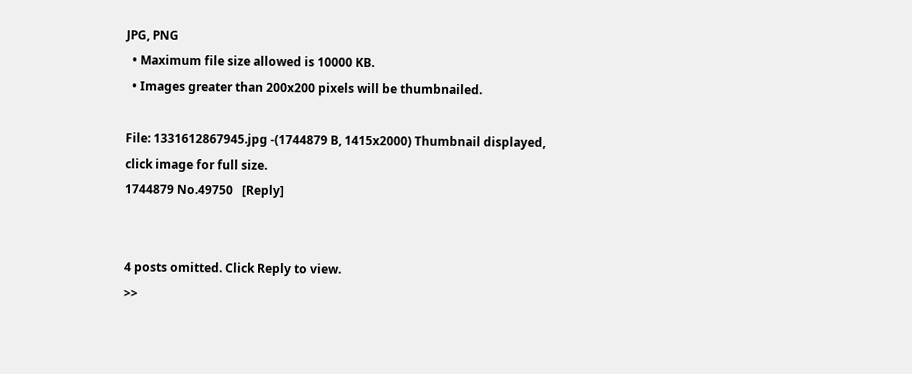JPG, PNG
  • Maximum file size allowed is 10000 KB.
  • Images greater than 200x200 pixels will be thumbnailed.

File: 1331612867945.jpg -(1744879 B, 1415x2000) Thumbnail displayed, click image for full size.
1744879 No.49750   [Reply]


4 posts omitted. Click Reply to view.
>>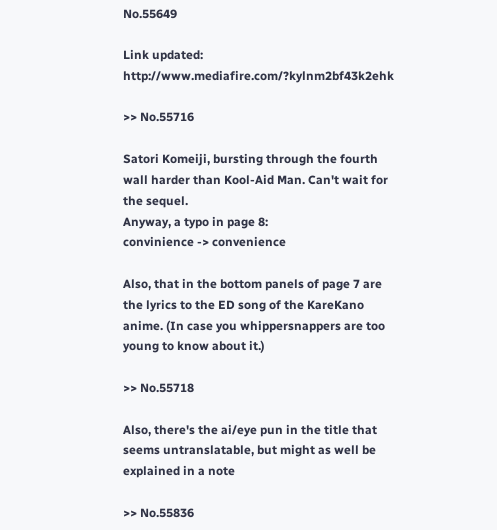No.55649

Link updated: http://www.mediafire.com/?kylnm2bf43k2ehk

>> No.55716

Satori Komeiji, bursting through the fourth wall harder than Kool-Aid Man. Can't wait for the sequel.
Anyway, a typo in page 8:
convinience -> convenience

Also, that in the bottom panels of page 7 are the lyrics to the ED song of the KareKano anime. (In case you whippersnappers are too young to know about it.)

>> No.55718

Also, there's the ai/eye pun in the title that seems untranslatable, but might as well be explained in a note

>> No.55836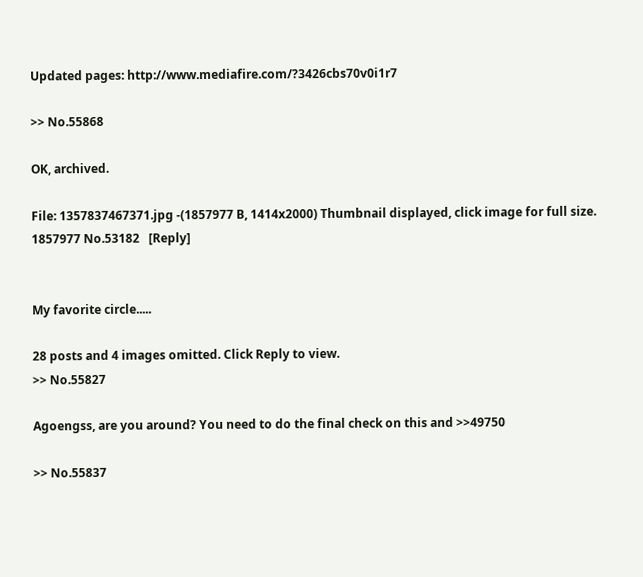Updated pages: http://www.mediafire.com/?3426cbs70v0i1r7

>> No.55868

OK, archived.

File: 1357837467371.jpg -(1857977 B, 1414x2000) Thumbnail displayed, click image for full size.
1857977 No.53182   [Reply]


My favorite circle.....

28 posts and 4 images omitted. Click Reply to view.
>> No.55827

Agoengss, are you around? You need to do the final check on this and >>49750

>> No.55837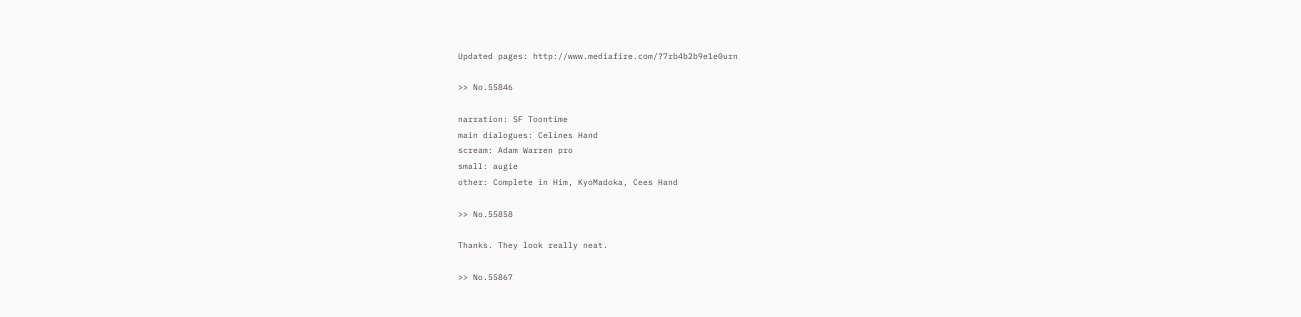Updated pages: http://www.mediafire.com/?7rb4b2b9e1e0urn

>> No.55846

narration: SF Toontime
main dialogues: Celines Hand
scream: Adam Warren pro
small: augie
other: Complete in Him, KyoMadoka, Cees Hand

>> No.55858

Thanks. They look really neat.

>> No.55867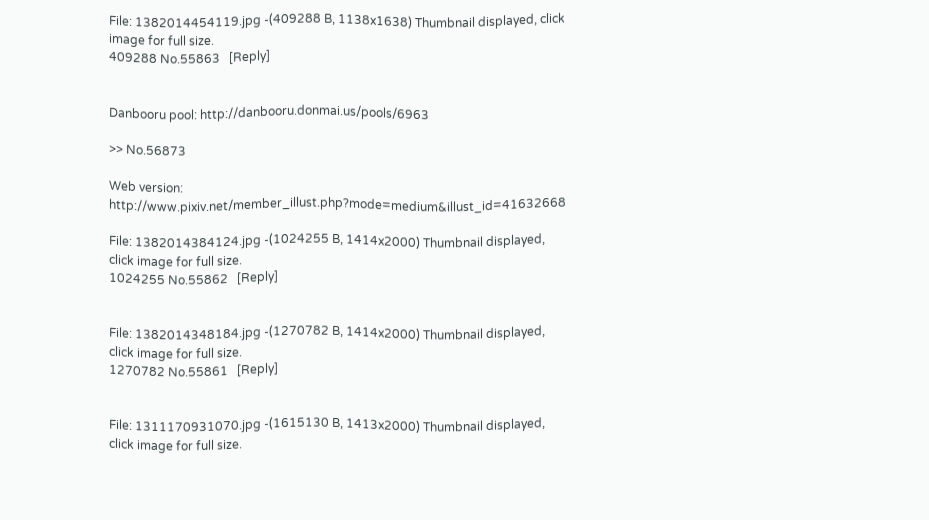File: 1382014454119.jpg -(409288 B, 1138x1638) Thumbnail displayed, click image for full size.
409288 No.55863   [Reply]


Danbooru pool: http://danbooru.donmai.us/pools/6963

>> No.56873

Web version: http://www.pixiv.net/member_illust.php?mode=medium&illust_id=41632668

File: 1382014384124.jpg -(1024255 B, 1414x2000) Thumbnail displayed, click image for full size.
1024255 No.55862   [Reply]


File: 1382014348184.jpg -(1270782 B, 1414x2000) Thumbnail displayed, click image for full size.
1270782 No.55861   [Reply]


File: 1311170931070.jpg -(1615130 B, 1413x2000) Thumbnail displayed, click image for full size.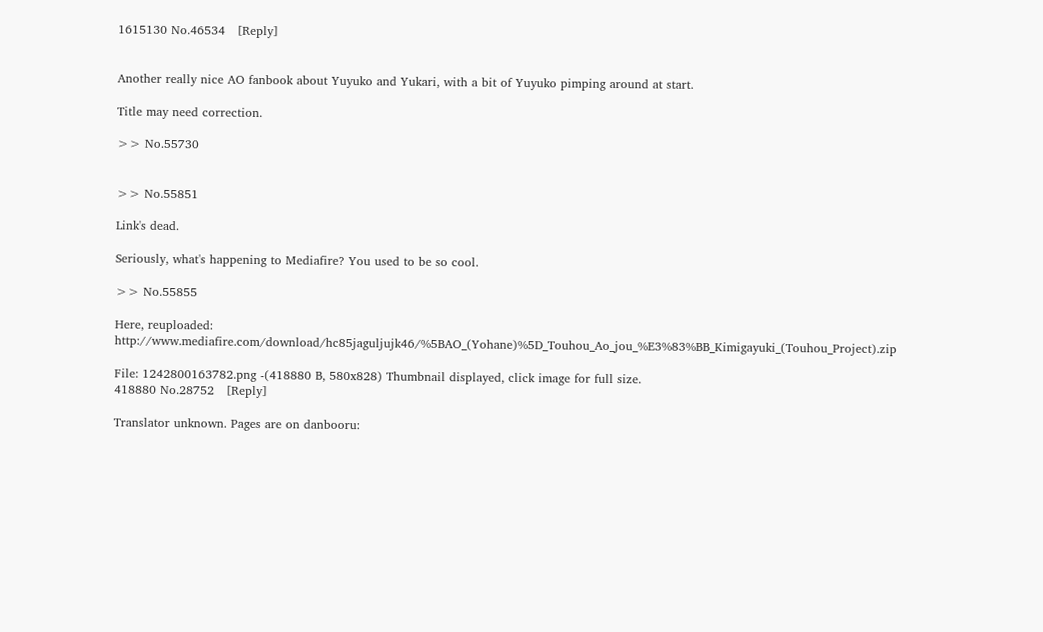1615130 No.46534   [Reply]


Another really nice AO fanbook about Yuyuko and Yukari, with a bit of Yuyuko pimping around at start.

Title may need correction.

>> No.55730


>> No.55851

Link's dead.

Seriously, what's happening to Mediafire? You used to be so cool.

>> No.55855

Here, reuploaded: http://www.mediafire.com/download/hc85jaguljujk46/%5BAO_(Yohane)%5D_Touhou_Ao_jou_%E3%83%BB_Kimigayuki_(Touhou_Project).zip

File: 1242800163782.png -(418880 B, 580x828) Thumbnail displayed, click image for full size.
418880 No.28752   [Reply]

Translator unknown. Pages are on danbooru: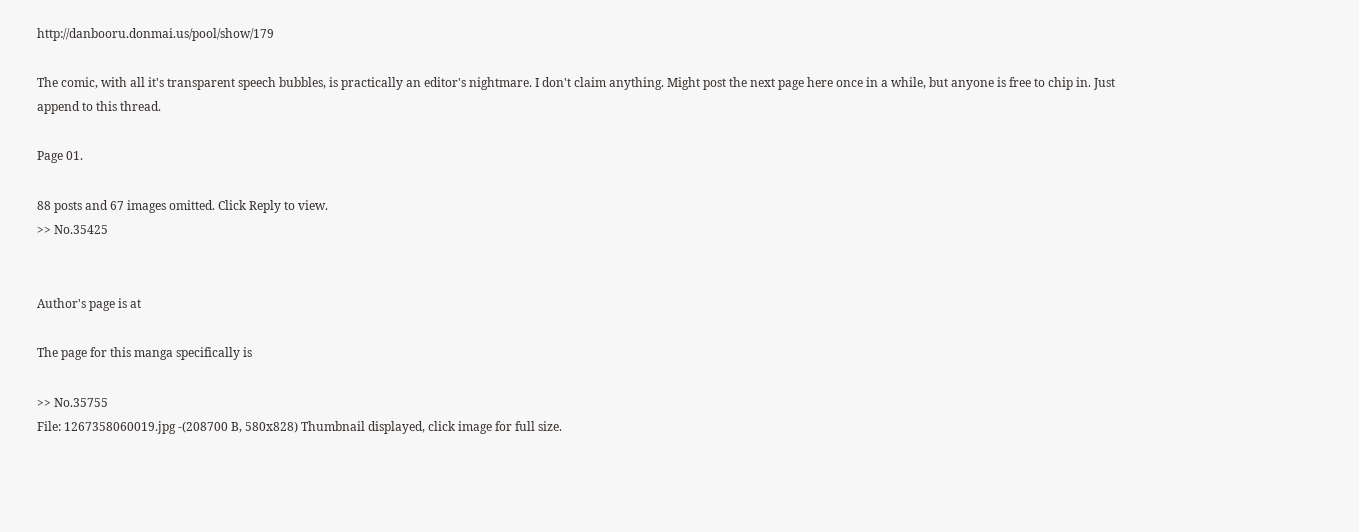http://danbooru.donmai.us/pool/show/179

The comic, with all it's transparent speech bubbles, is practically an editor's nightmare. I don't claim anything. Might post the next page here once in a while, but anyone is free to chip in. Just append to this thread.

Page 01.

88 posts and 67 images omitted. Click Reply to view.
>> No.35425


Author's page is at

The page for this manga specifically is

>> No.35755
File: 1267358060019.jpg -(208700 B, 580x828) Thumbnail displayed, click image for full size.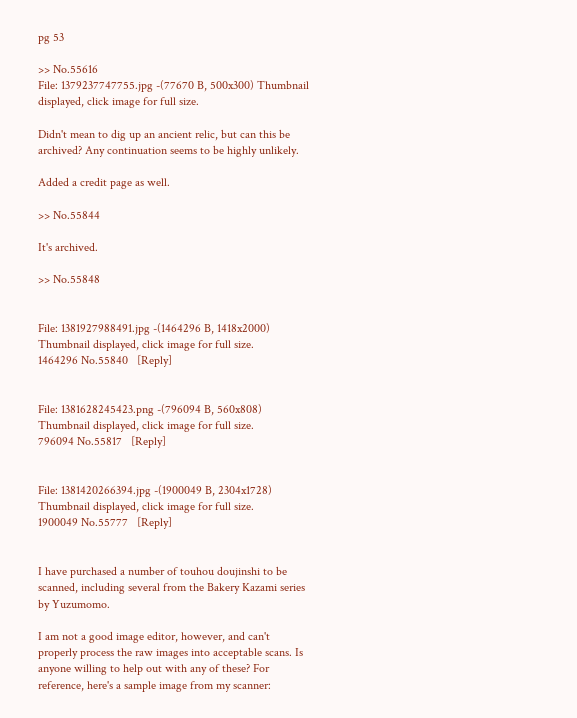pg 53

>> No.55616
File: 1379237747755.jpg -(77670 B, 500x300) Thumbnail displayed, click image for full size.

Didn't mean to dig up an ancient relic, but can this be archived? Any continuation seems to be highly unlikely.

Added a credit page as well.

>> No.55844

It's archived.

>> No.55848


File: 1381927988491.jpg -(1464296 B, 1418x2000) Thumbnail displayed, click image for full size.
1464296 No.55840   [Reply]


File: 1381628245423.png -(796094 B, 560x808) Thumbnail displayed, click image for full size.
796094 No.55817   [Reply]


File: 1381420266394.jpg -(1900049 B, 2304x1728) Thumbnail displayed, click image for full size.
1900049 No.55777   [Reply]


I have purchased a number of touhou doujinshi to be scanned, including several from the Bakery Kazami series by Yuzumomo.

I am not a good image editor, however, and can't properly process the raw images into acceptable scans. Is anyone willing to help out with any of these? For reference, here's a sample image from my scanner: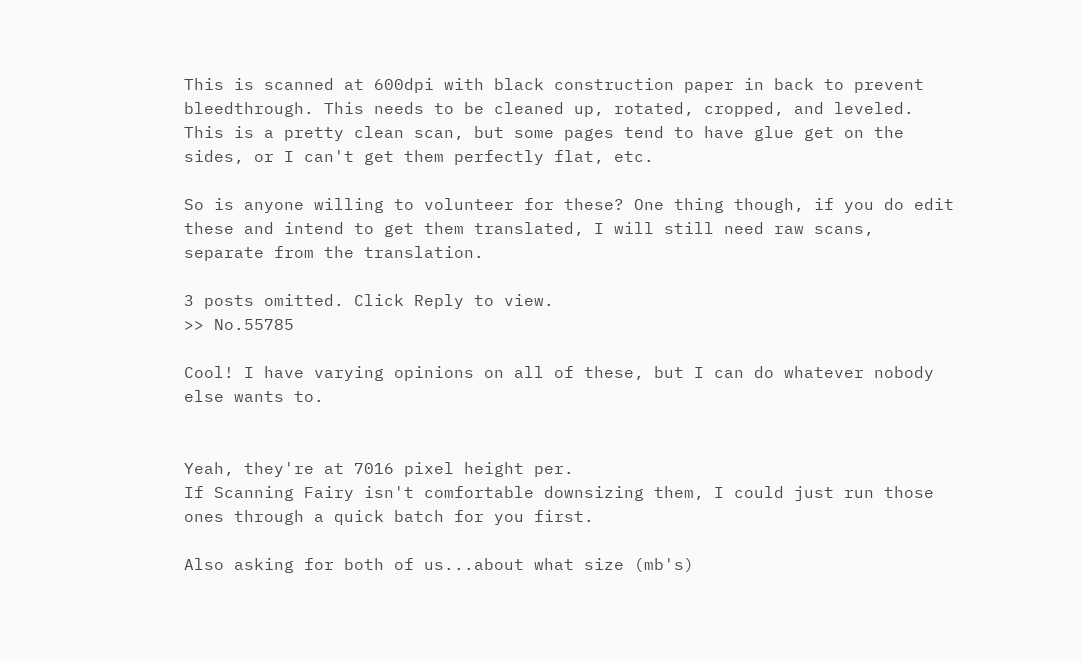This is scanned at 600dpi with black construction paper in back to prevent bleedthrough. This needs to be cleaned up, rotated, cropped, and leveled. This is a pretty clean scan, but some pages tend to have glue get on the sides, or I can't get them perfectly flat, etc.

So is anyone willing to volunteer for these? One thing though, if you do edit these and intend to get them translated, I will still need raw scans, separate from the translation.

3 posts omitted. Click Reply to view.
>> No.55785

Cool! I have varying opinions on all of these, but I can do whatever nobody else wants to.


Yeah, they're at 7016 pixel height per.
If Scanning Fairy isn't comfortable downsizing them, I could just run those ones through a quick batch for you first.

Also asking for both of us...about what size (mb's)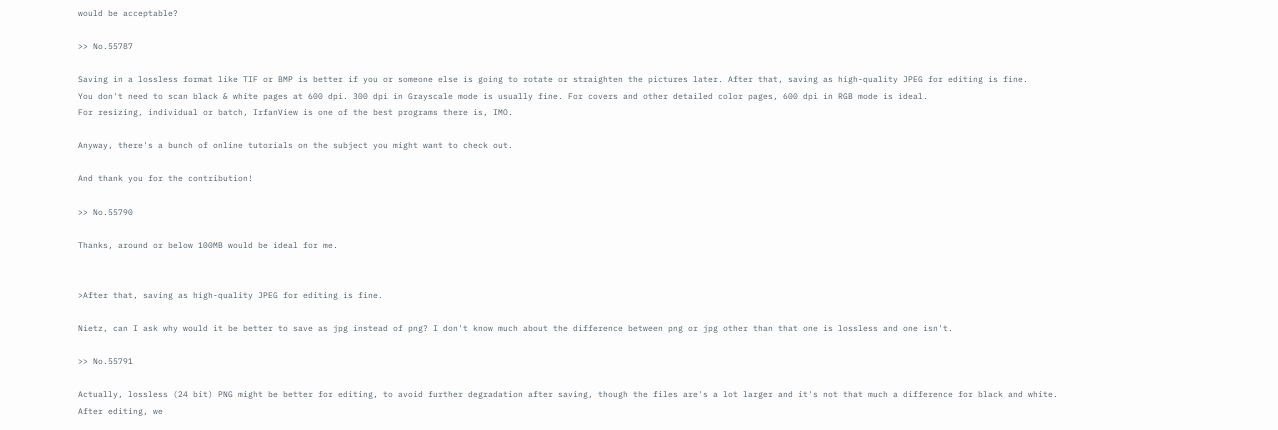would be acceptable?

>> No.55787

Saving in a lossless format like TIF or BMP is better if you or someone else is going to rotate or straighten the pictures later. After that, saving as high-quality JPEG for editing is fine.
You don't need to scan black & white pages at 600 dpi. 300 dpi in Grayscale mode is usually fine. For covers and other detailed color pages, 600 dpi in RGB mode is ideal.
For resizing, individual or batch, IrfanView is one of the best programs there is, IMO.

Anyway, there's a bunch of online tutorials on the subject you might want to check out.

And thank you for the contribution!

>> No.55790

Thanks, around or below 100MB would be ideal for me.


>After that, saving as high-quality JPEG for editing is fine.

Nietz, can I ask why would it be better to save as jpg instead of png? I don't know much about the difference between png or jpg other than that one is lossless and one isn't.

>> No.55791

Actually, lossless (24 bit) PNG might be better for editing, to avoid further degradation after saving, though the files are's a lot larger and it's not that much a difference for black and white.
After editing, we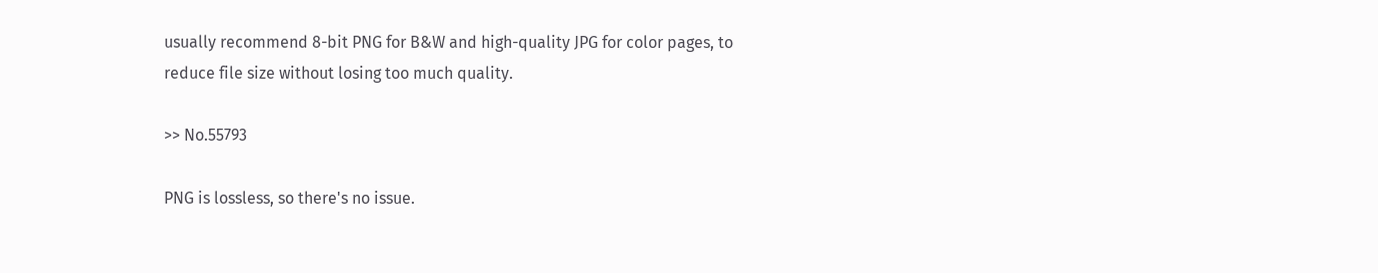usually recommend 8-bit PNG for B&W and high-quality JPG for color pages, to reduce file size without losing too much quality.

>> No.55793

PNG is lossless, so there's no issue.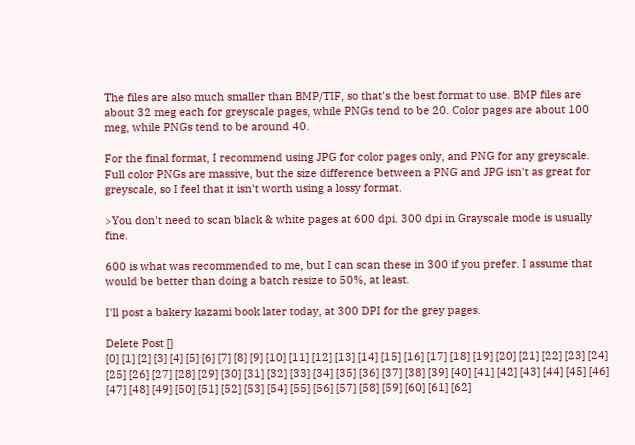The files are also much smaller than BMP/TIF, so that's the best format to use. BMP files are about 32 meg each for greyscale pages, while PNGs tend to be 20. Color pages are about 100 meg, while PNGs tend to be around 40.

For the final format, I recommend using JPG for color pages only, and PNG for any greyscale. Full color PNGs are massive, but the size difference between a PNG and JPG isn't as great for greyscale, so I feel that it isn't worth using a lossy format.

>You don't need to scan black & white pages at 600 dpi. 300 dpi in Grayscale mode is usually fine.

600 is what was recommended to me, but I can scan these in 300 if you prefer. I assume that would be better than doing a batch resize to 50%, at least.

I'll post a bakery kazami book later today, at 300 DPI for the grey pages.

Delete Post []
[0] [1] [2] [3] [4] [5] [6] [7] [8] [9] [10] [11] [12] [13] [14] [15] [16] [17] [18] [19] [20] [21] [22] [23] [24] [25] [26] [27] [28] [29] [30] [31] [32] [33] [34] [35] [36] [37] [38] [39] [40] [41] [42] [43] [44] [45] [46] [47] [48] [49] [50] [51] [52] [53] [54] [55] [56] [57] [58] [59] [60] [61] [62]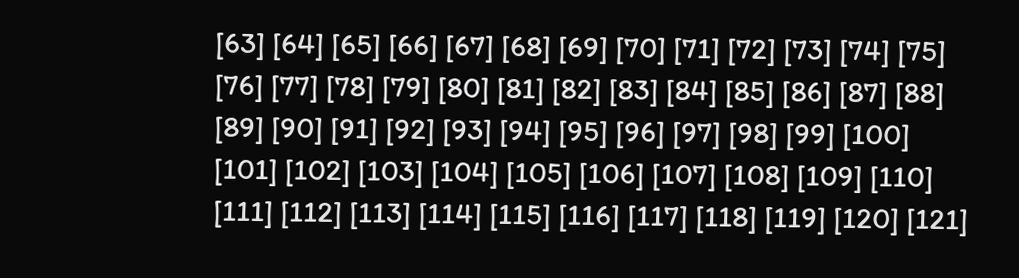[63] [64] [65] [66] [67] [68] [69] [70] [71] [72] [73] [74] [75] [76] [77] [78] [79] [80] [81] [82] [83] [84] [85] [86] [87] [88] [89] [90] [91] [92] [93] [94] [95] [96] [97] [98] [99] [100] [101] [102] [103] [104] [105] [106] [107] [108] [109] [110] [111] [112] [113] [114] [115] [116] [117] [118] [119] [120] [121]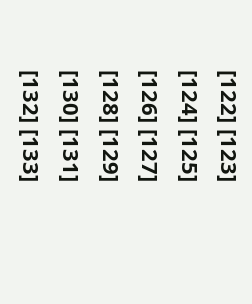[122] [123] [124] [125] [126] [127] [128] [129] [130] [131] [132] [133]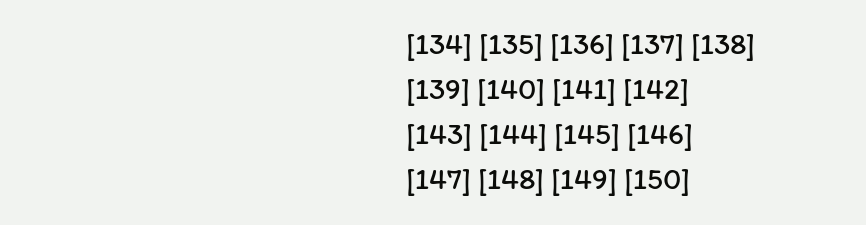[134] [135] [136] [137] [138] [139] [140] [141] [142] [143] [144] [145] [146] [147] [148] [149] [150]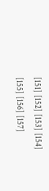[151] [152] [153] [154] [155] [156] [157]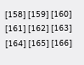[158] [159] [160] [161] [162] [163] [164] [165] [166]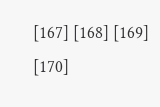[167] [168] [169] [170]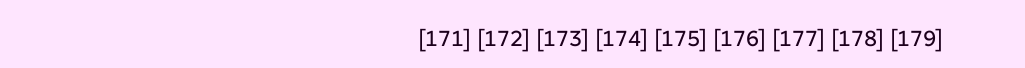[171] [172] [173] [174] [175] [176] [177] [178] [179]